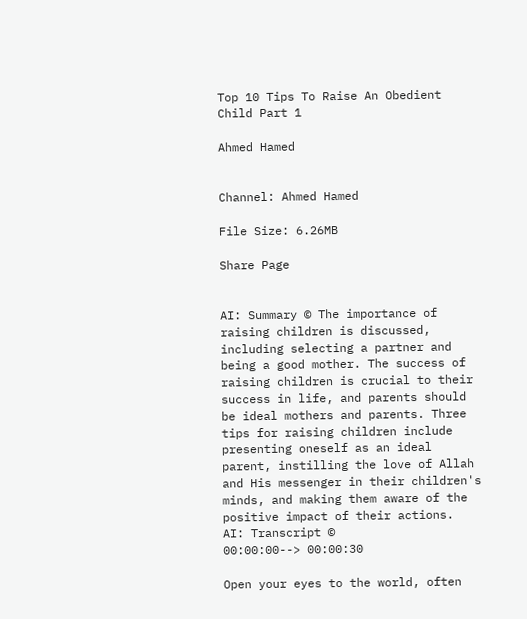Top 10 Tips To Raise An Obedient Child Part 1

Ahmed Hamed


Channel: Ahmed Hamed

File Size: 6.26MB

Share Page


AI: Summary © The importance of raising children is discussed, including selecting a partner and being a good mother. The success of raising children is crucial to their success in life, and parents should be ideal mothers and parents. Three tips for raising children include presenting oneself as an ideal parent, instilling the love of Allah and His messenger in their children's minds, and making them aware of the positive impact of their actions.
AI: Transcript ©
00:00:00--> 00:00:30

Open your eyes to the world, often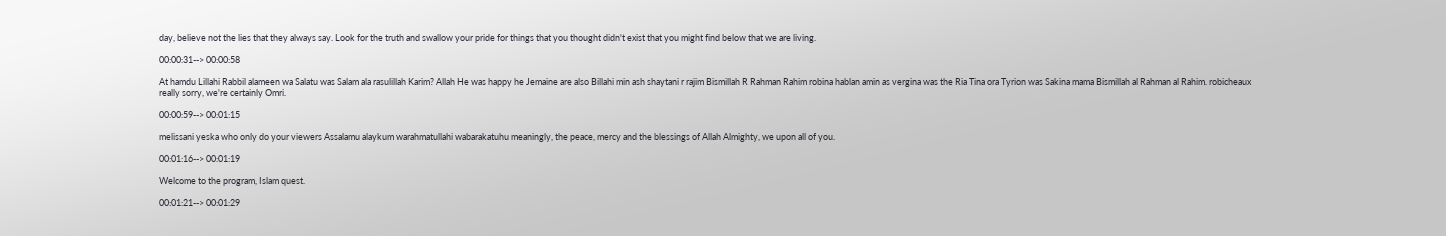day, believe not the lies that they always say. Look for the truth and swallow your pride for things that you thought didn't exist that you might find below that we are living.

00:00:31--> 00:00:58

At hamdu Lillahi Rabbil alameen wa Salatu was Salam ala rasulillah Karim? Allah He was happy he Jemaine are also Billahi min ash shaytani r rajim Bismillah R Rahman Rahim robina hablan amin as vergina was the Ria Tina ora Tyrion was Sakina mama Bismillah al Rahman al Rahim. robicheaux really sorry, we're certainly Omri.

00:00:59--> 00:01:15

melissani yeska who only do your viewers Assalamu alaykum warahmatullahi wabarakatuhu meaningly, the peace, mercy and the blessings of Allah Almighty, we upon all of you.

00:01:16--> 00:01:19

Welcome to the program, Islam quest.

00:01:21--> 00:01:29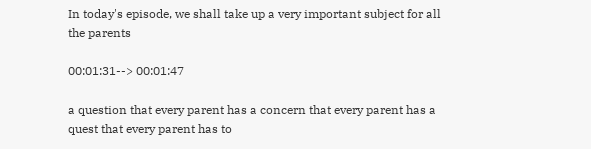In today's episode, we shall take up a very important subject for all the parents

00:01:31--> 00:01:47

a question that every parent has a concern that every parent has a quest that every parent has to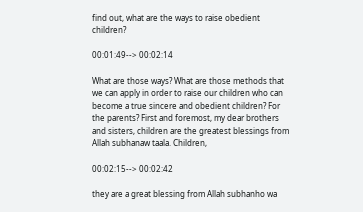find out, what are the ways to raise obedient children?

00:01:49--> 00:02:14

What are those ways? What are those methods that we can apply in order to raise our children who can become a true sincere and obedient children? For the parents? First and foremost, my dear brothers and sisters, children are the greatest blessings from Allah subhanaw taala. Children,

00:02:15--> 00:02:42

they are a great blessing from Allah subhanho wa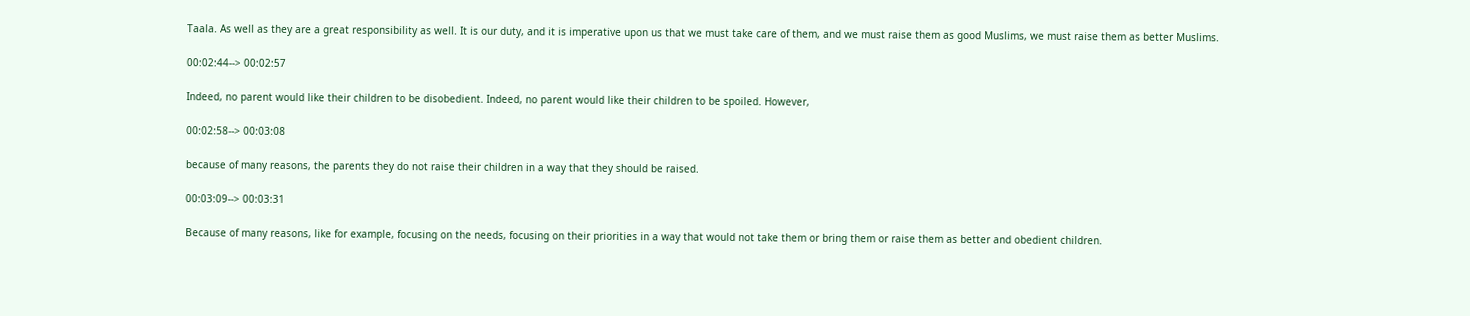Taala. As well as they are a great responsibility as well. It is our duty, and it is imperative upon us that we must take care of them, and we must raise them as good Muslims, we must raise them as better Muslims.

00:02:44--> 00:02:57

Indeed, no parent would like their children to be disobedient. Indeed, no parent would like their children to be spoiled. However,

00:02:58--> 00:03:08

because of many reasons, the parents they do not raise their children in a way that they should be raised.

00:03:09--> 00:03:31

Because of many reasons, like for example, focusing on the needs, focusing on their priorities in a way that would not take them or bring them or raise them as better and obedient children.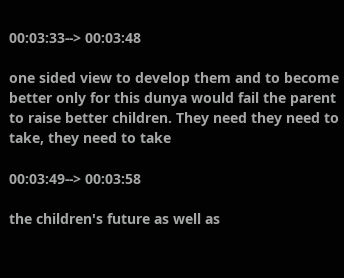00:03:33--> 00:03:48

one sided view to develop them and to become better only for this dunya would fail the parent to raise better children. They need they need to take, they need to take

00:03:49--> 00:03:58

the children's future as well as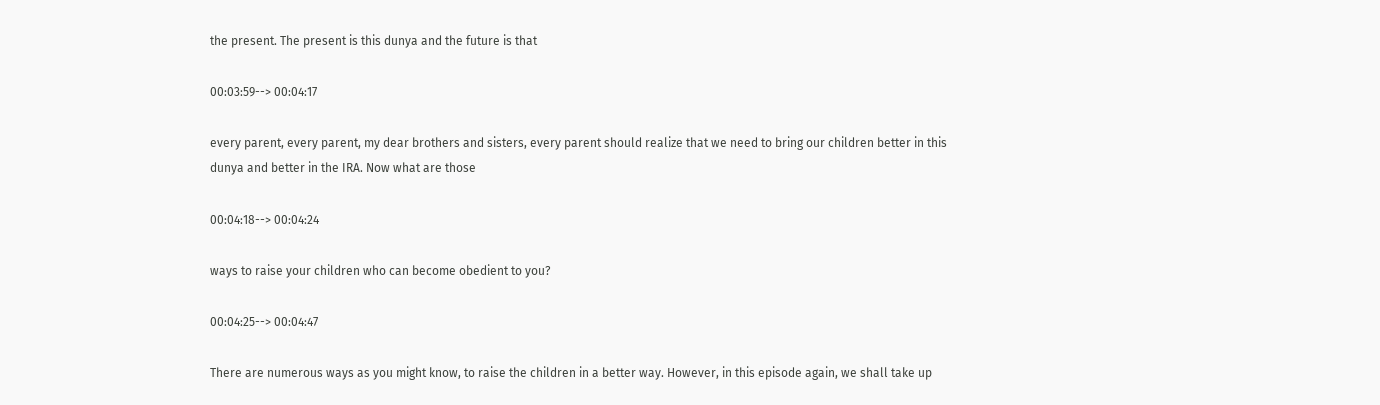the present. The present is this dunya and the future is that

00:03:59--> 00:04:17

every parent, every parent, my dear brothers and sisters, every parent should realize that we need to bring our children better in this dunya and better in the IRA. Now what are those

00:04:18--> 00:04:24

ways to raise your children who can become obedient to you?

00:04:25--> 00:04:47

There are numerous ways as you might know, to raise the children in a better way. However, in this episode again, we shall take up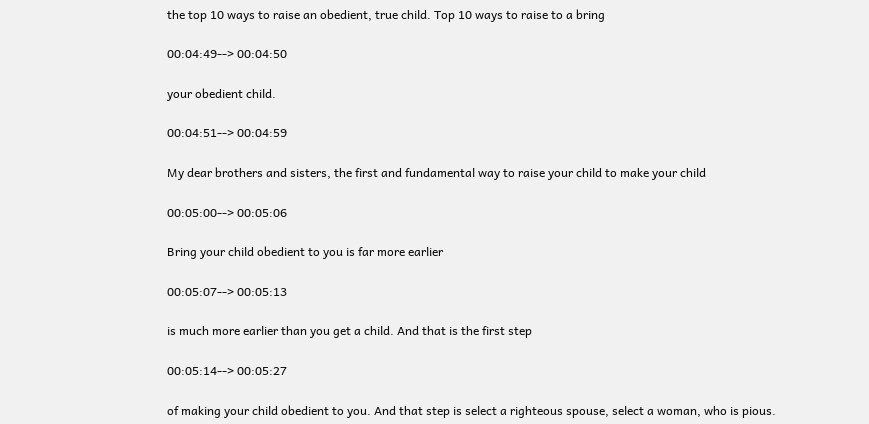the top 10 ways to raise an obedient, true child. Top 10 ways to raise to a bring

00:04:49--> 00:04:50

your obedient child.

00:04:51--> 00:04:59

My dear brothers and sisters, the first and fundamental way to raise your child to make your child

00:05:00--> 00:05:06

Bring your child obedient to you is far more earlier

00:05:07--> 00:05:13

is much more earlier than you get a child. And that is the first step

00:05:14--> 00:05:27

of making your child obedient to you. And that step is select a righteous spouse, select a woman, who is pious.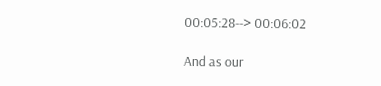00:05:28--> 00:06:02

And as our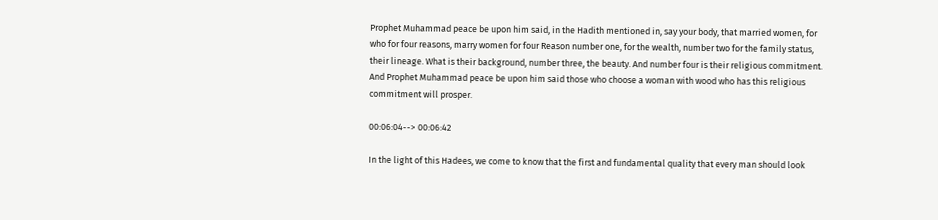Prophet Muhammad peace be upon him said, in the Hadith mentioned in, say your body, that married women, for who for four reasons, marry women for four Reason number one, for the wealth, number two for the family status, their lineage. What is their background, number three, the beauty. And number four is their religious commitment. And Prophet Muhammad peace be upon him said those who choose a woman with wood who has this religious commitment will prosper.

00:06:04--> 00:06:42

In the light of this Hadees, we come to know that the first and fundamental quality that every man should look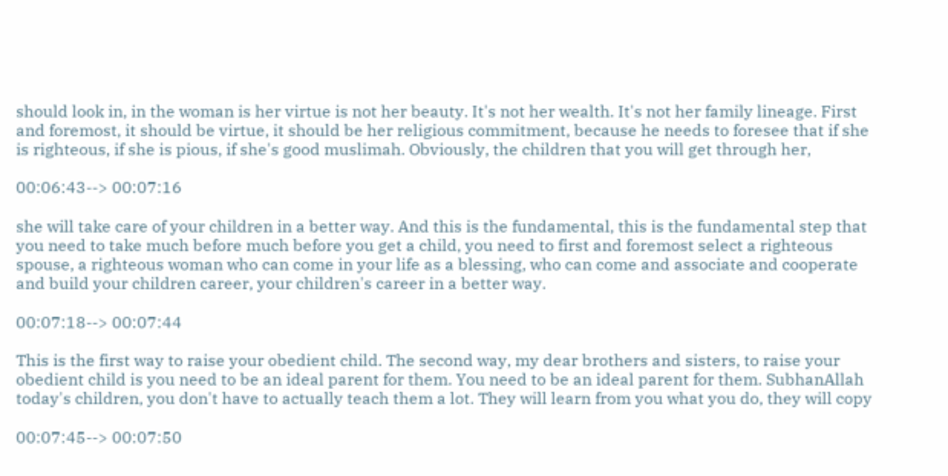should look in, in the woman is her virtue is not her beauty. It's not her wealth. It's not her family lineage. First and foremost, it should be virtue, it should be her religious commitment, because he needs to foresee that if she is righteous, if she is pious, if she's good muslimah. Obviously, the children that you will get through her,

00:06:43--> 00:07:16

she will take care of your children in a better way. And this is the fundamental, this is the fundamental step that you need to take much before much before you get a child, you need to first and foremost select a righteous spouse, a righteous woman who can come in your life as a blessing, who can come and associate and cooperate and build your children career, your children's career in a better way.

00:07:18--> 00:07:44

This is the first way to raise your obedient child. The second way, my dear brothers and sisters, to raise your obedient child is you need to be an ideal parent for them. You need to be an ideal parent for them. SubhanAllah today's children, you don't have to actually teach them a lot. They will learn from you what you do, they will copy

00:07:45--> 00:07:50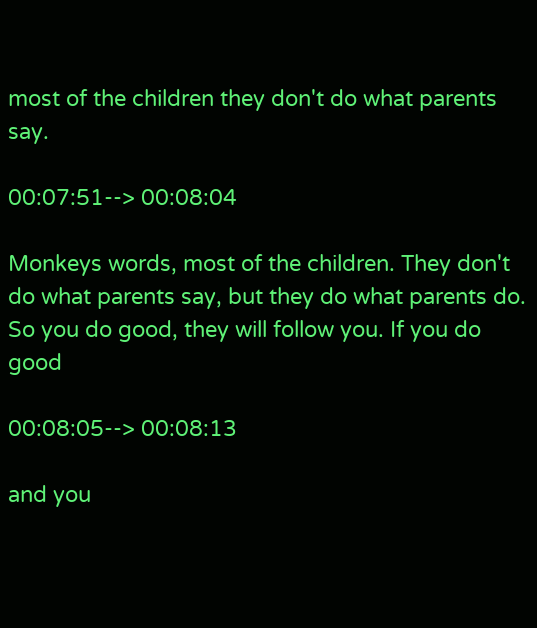most of the children they don't do what parents say.

00:07:51--> 00:08:04

Monkeys words, most of the children. They don't do what parents say, but they do what parents do. So you do good, they will follow you. If you do good

00:08:05--> 00:08:13

and you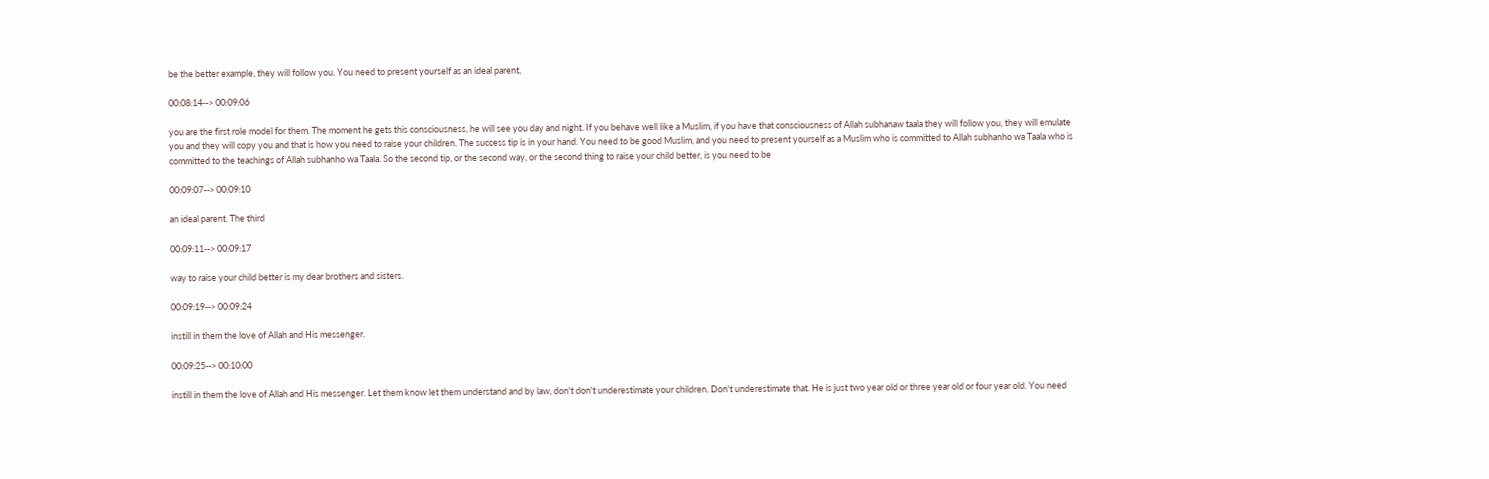be the better example, they will follow you. You need to present yourself as an ideal parent,

00:08:14--> 00:09:06

you are the first role model for them. The moment he gets this consciousness, he will see you day and night. If you behave well like a Muslim, if you have that consciousness of Allah subhanaw taala they will follow you, they will emulate you and they will copy you and that is how you need to raise your children. The success tip is in your hand. You need to be good Muslim, and you need to present yourself as a Muslim who is committed to Allah subhanho wa Taala who is committed to the teachings of Allah subhanho wa Taala. So the second tip, or the second way, or the second thing to raise your child better, is you need to be

00:09:07--> 00:09:10

an ideal parent. The third

00:09:11--> 00:09:17

way to raise your child better is my dear brothers and sisters.

00:09:19--> 00:09:24

instill in them the love of Allah and His messenger.

00:09:25--> 00:10:00

instill in them the love of Allah and His messenger. Let them know let them understand and by law, don't don't underestimate your children. Don't underestimate that. He is just two year old or three year old or four year old. You need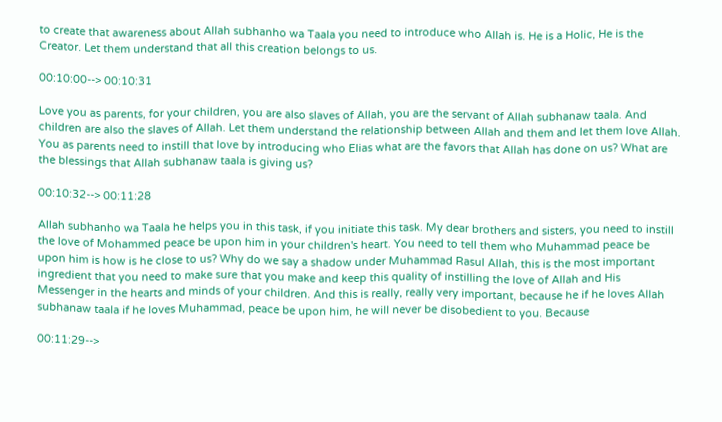to create that awareness about Allah subhanho wa Taala you need to introduce who Allah is. He is a Holic, He is the Creator. Let them understand that all this creation belongs to us.

00:10:00--> 00:10:31

Love you as parents, for your children, you are also slaves of Allah, you are the servant of Allah subhanaw taala. And children are also the slaves of Allah. Let them understand the relationship between Allah and them and let them love Allah. You as parents need to instill that love by introducing who Elias what are the favors that Allah has done on us? What are the blessings that Allah subhanaw taala is giving us?

00:10:32--> 00:11:28

Allah subhanho wa Taala he helps you in this task, if you initiate this task. My dear brothers and sisters, you need to instill the love of Mohammed peace be upon him in your children's heart. You need to tell them who Muhammad peace be upon him is how is he close to us? Why do we say a shadow under Muhammad Rasul Allah, this is the most important ingredient that you need to make sure that you make and keep this quality of instilling the love of Allah and His Messenger in the hearts and minds of your children. And this is really, really very important, because he if he loves Allah subhanaw taala if he loves Muhammad, peace be upon him, he will never be disobedient to you. Because

00:11:29-->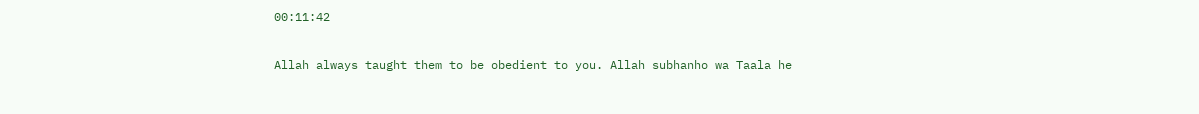00:11:42

Allah always taught them to be obedient to you. Allah subhanho wa Taala he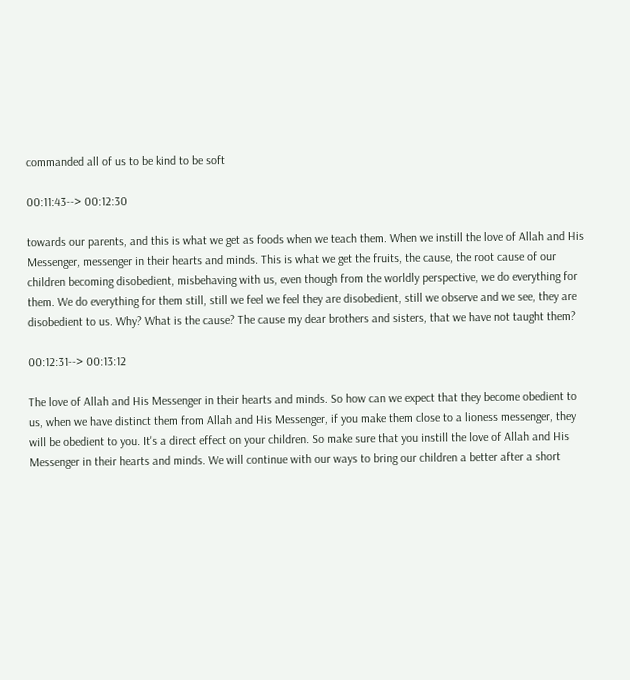commanded all of us to be kind to be soft

00:11:43--> 00:12:30

towards our parents, and this is what we get as foods when we teach them. When we instill the love of Allah and His Messenger, messenger in their hearts and minds. This is what we get the fruits, the cause, the root cause of our children becoming disobedient, misbehaving with us, even though from the worldly perspective, we do everything for them. We do everything for them still, still we feel we feel they are disobedient, still we observe and we see, they are disobedient to us. Why? What is the cause? The cause my dear brothers and sisters, that we have not taught them?

00:12:31--> 00:13:12

The love of Allah and His Messenger in their hearts and minds. So how can we expect that they become obedient to us, when we have distinct them from Allah and His Messenger, if you make them close to a lioness messenger, they will be obedient to you. It's a direct effect on your children. So make sure that you instill the love of Allah and His Messenger in their hearts and minds. We will continue with our ways to bring our children a better after a short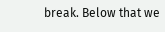break. Below that we